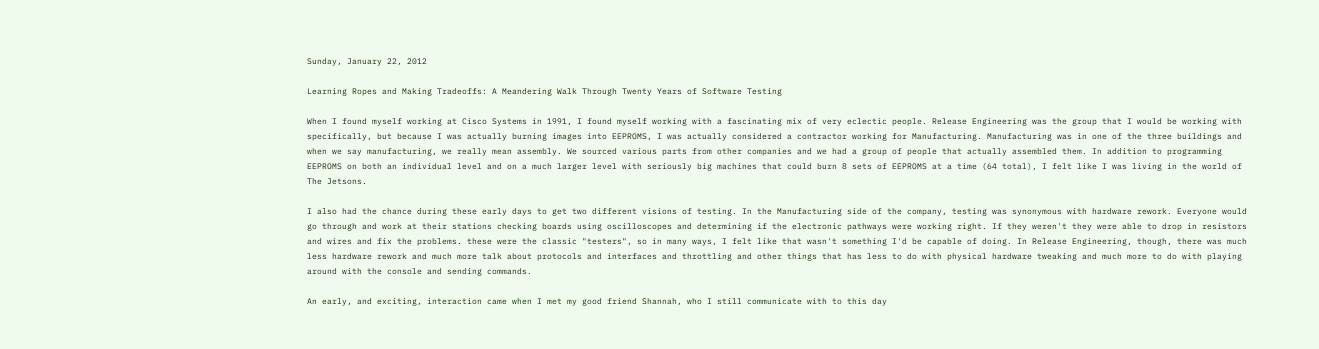Sunday, January 22, 2012

Learning Ropes and Making Tradeoffs: A Meandering Walk Through Twenty Years of Software Testing

When I found myself working at Cisco Systems in 1991, I found myself working with a fascinating mix of very eclectic people. Release Engineering was the group that I would be working with specifically, but because I was actually burning images into EEPROMS, I was actually considered a contractor working for Manufacturing. Manufacturing was in one of the three buildings and when we say manufacturing, we really mean assembly. We sourced various parts from other companies and we had a group of people that actually assembled them. In addition to programming EEPROMS on both an individual level and on a much larger level with seriously big machines that could burn 8 sets of EEPROMS at a time (64 total), I felt like I was living in the world of The Jetsons.

I also had the chance during these early days to get two different visions of testing. In the Manufacturing side of the company, testing was synonymous with hardware rework. Everyone would go through and work at their stations checking boards using oscilloscopes and determining if the electronic pathways were working right. If they weren't they were able to drop in resistors and wires and fix the problems. these were the classic "testers", so in many ways, I felt like that wasn't something I'd be capable of doing. In Release Engineering, though, there was much less hardware rework and much more talk about protocols and interfaces and throttling and other things that has less to do with physical hardware tweaking and much more to do with playing around with the console and sending commands.

An early, and exciting, interaction came when I met my good friend Shannah, who I still communicate with to this day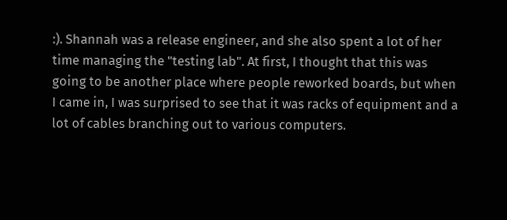:). Shannah was a release engineer, and she also spent a lot of her time managing the "testing lab". At first, I thought that this was going to be another place where people reworked boards, but when I came in, I was surprised to see that it was racks of equipment and a lot of cables branching out to various computers.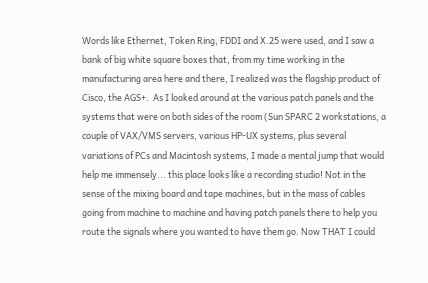Words like Ethernet, Token Ring, FDDI and X.25 were used, and I saw a bank of big white square boxes that, from my time working in the manufacturing area here and there, I realized was the flagship product of Cisco, the AGS+.  As I looked around at the various patch panels and the systems that were on both sides of the room (Sun SPARC 2 workstations, a couple of VAX/VMS servers, various HP-UX systems, plus several variations of PCs and Macintosh systems, I made a mental jump that would help me immensely... this place looks like a recording studio! Not in the sense of the mixing board and tape machines, but in the mass of cables going from machine to machine and having patch panels there to help you route the signals where you wanted to have them go. Now THAT I could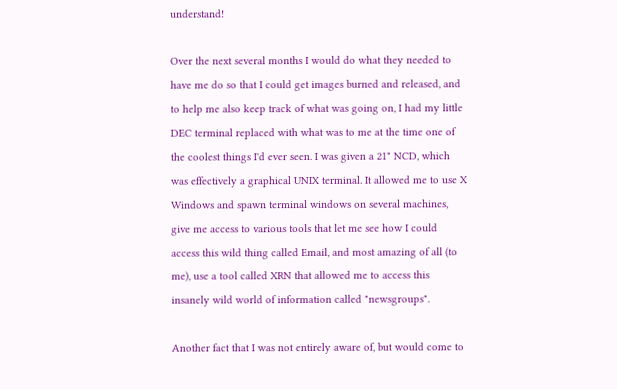understand!

Over the next several months I would do what they needed to have me do so that I could get images burned and released, and to help me also keep track of what was going on, I had my little DEC terminal replaced with what was to me at the time one of the coolest things I'd ever seen. I was given a 21" NCD, which was effectively a graphical UNIX terminal. It allowed me to use X Windows and spawn terminal windows on several machines, give me access to various tools that let me see how I could access this wild thing called Email, and most amazing of all (to me), use a tool called XRN that allowed me to access this insanely wild world of information called "newsgroups".

Another fact that I was not entirely aware of, but would come to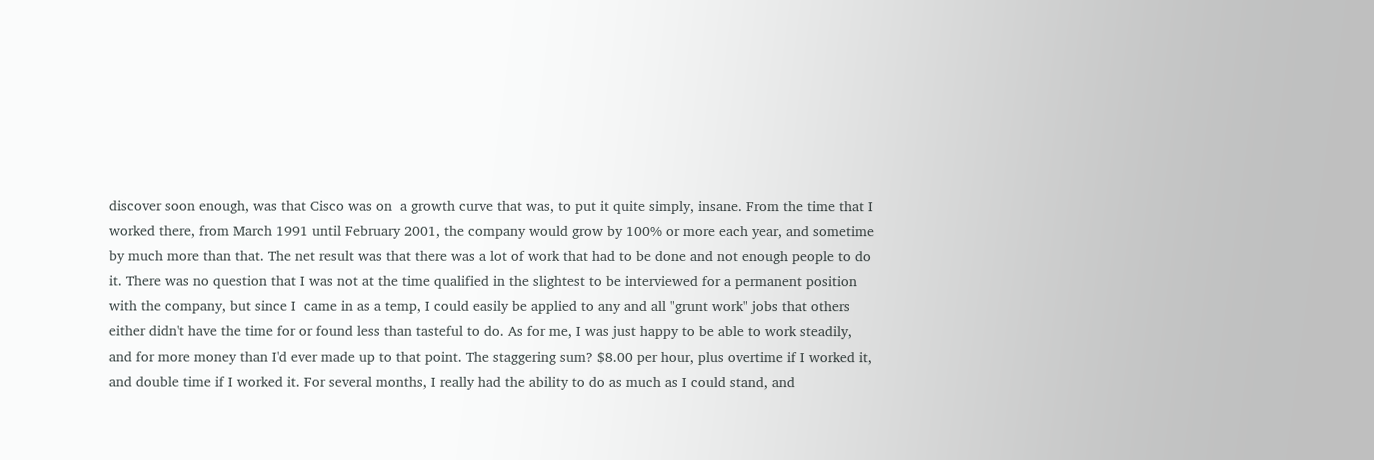discover soon enough, was that Cisco was on  a growth curve that was, to put it quite simply, insane. From the time that I worked there, from March 1991 until February 2001, the company would grow by 100% or more each year, and sometime by much more than that. The net result was that there was a lot of work that had to be done and not enough people to do it. There was no question that I was not at the time qualified in the slightest to be interviewed for a permanent position with the company, but since I  came in as a temp, I could easily be applied to any and all "grunt work" jobs that others either didn't have the time for or found less than tasteful to do. As for me, I was just happy to be able to work steadily, and for more money than I'd ever made up to that point. The staggering sum? $8.00 per hour, plus overtime if I worked it, and double time if I worked it. For several months, I really had the ability to do as much as I could stand, and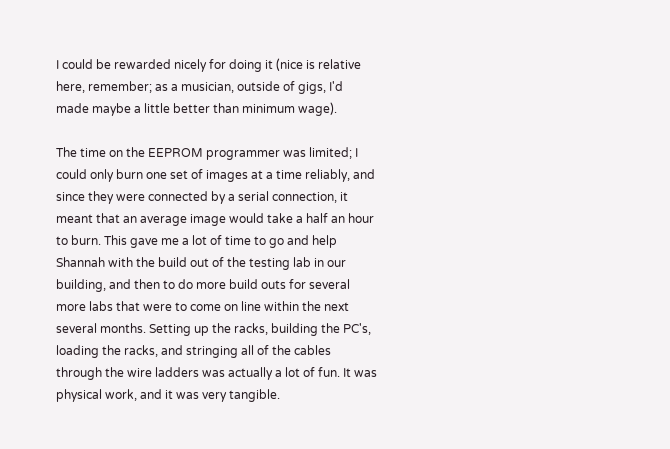I could be rewarded nicely for doing it (nice is relative here, remember; as a musician, outside of gigs, I'd made maybe a little better than minimum wage).

The time on the EEPROM programmer was limited; I could only burn one set of images at a time reliably, and since they were connected by a serial connection, it meant that an average image would take a half an hour to burn. This gave me a lot of time to go and help Shannah with the build out of the testing lab in our building, and then to do more build outs for several more labs that were to come on line within the next several months. Setting up the racks, building the PC's, loading the racks, and stringing all of the cables through the wire ladders was actually a lot of fun. It was physical work, and it was very tangible.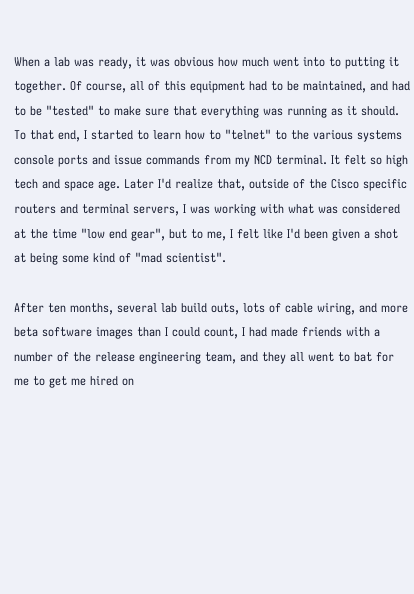When a lab was ready, it was obvious how much went into to putting it together. Of course, all of this equipment had to be maintained, and had to be "tested" to make sure that everything was running as it should. To that end, I started to learn how to "telnet" to the various systems console ports and issue commands from my NCD terminal. It felt so high tech and space age. Later I'd realize that, outside of the Cisco specific routers and terminal servers, I was working with what was considered at the time "low end gear", but to me, I felt like I'd been given a shot at being some kind of "mad scientist".

After ten months, several lab build outs, lots of cable wiring, and more beta software images than I could count, I had made friends with a number of the release engineering team, and they all went to bat for me to get me hired on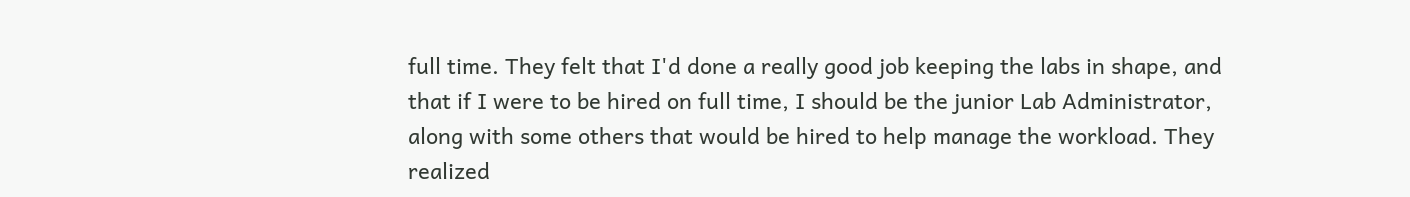full time. They felt that I'd done a really good job keeping the labs in shape, and that if I were to be hired on full time, I should be the junior Lab Administrator, along with some others that would be hired to help manage the workload. They realized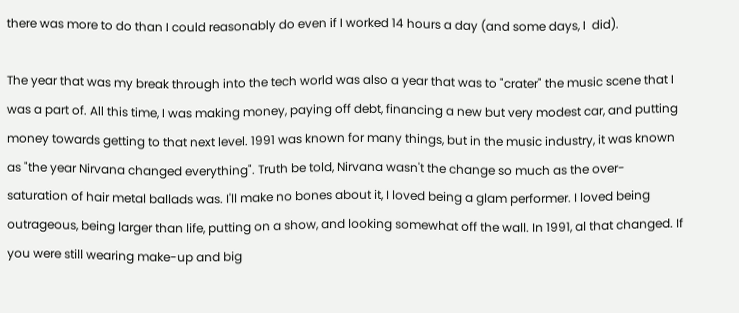there was more to do than I could reasonably do even if I worked 14 hours a day (and some days, I  did).

The year that was my break through into the tech world was also a year that was to "crater" the music scene that I was a part of. All this time, I was making money, paying off debt, financing a new but very modest car, and putting money towards getting to that next level. 1991 was known for many things, but in the music industry, it was known as "the year Nirvana changed everything". Truth be told, Nirvana wasn't the change so much as the over-saturation of hair metal ballads was. I'll make no bones about it, I loved being a glam performer. I loved being outrageous, being larger than life, putting on a show, and looking somewhat off the wall. In 1991, al that changed. If you were still wearing make-up and big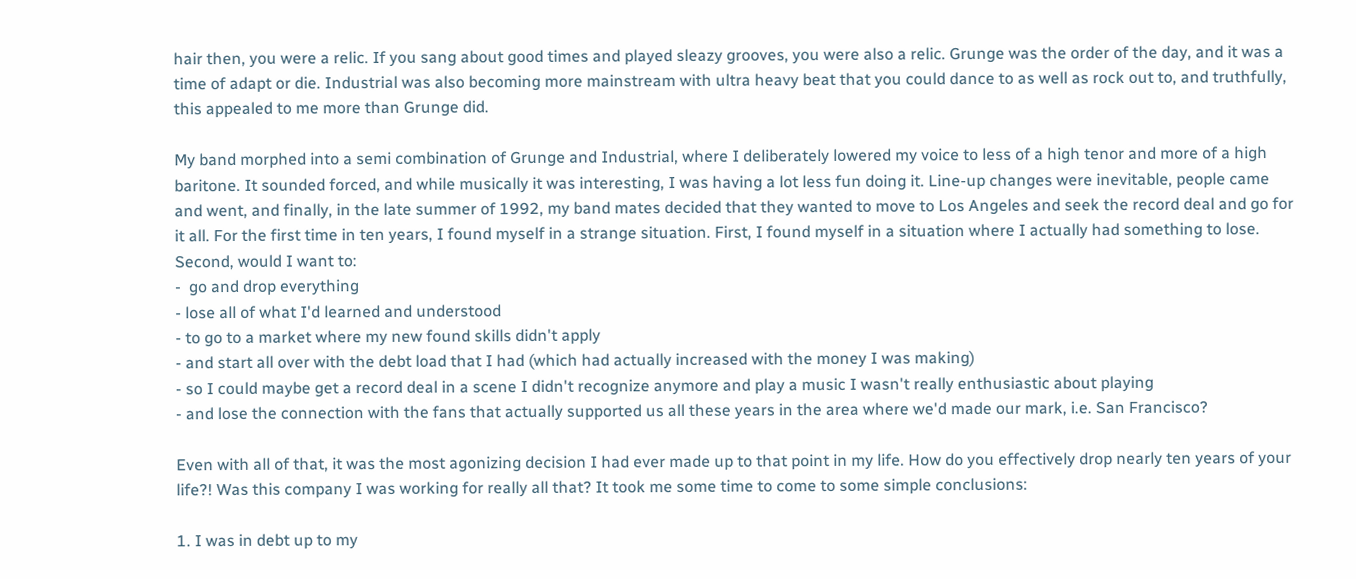hair then, you were a relic. If you sang about good times and played sleazy grooves, you were also a relic. Grunge was the order of the day, and it was a time of adapt or die. Industrial was also becoming more mainstream with ultra heavy beat that you could dance to as well as rock out to, and truthfully, this appealed to me more than Grunge did.

My band morphed into a semi combination of Grunge and Industrial, where I deliberately lowered my voice to less of a high tenor and more of a high baritone. It sounded forced, and while musically it was interesting, I was having a lot less fun doing it. Line-up changes were inevitable, people came and went, and finally, in the late summer of 1992, my band mates decided that they wanted to move to Los Angeles and seek the record deal and go for it all. For the first time in ten years, I found myself in a strange situation. First, I found myself in a situation where I actually had something to lose. Second, would I want to:
-  go and drop everything
- lose all of what I'd learned and understood
- to go to a market where my new found skills didn't apply
- and start all over with the debt load that I had (which had actually increased with the money I was making)
- so I could maybe get a record deal in a scene I didn't recognize anymore and play a music I wasn't really enthusiastic about playing
- and lose the connection with the fans that actually supported us all these years in the area where we'd made our mark, i.e. San Francisco?

Even with all of that, it was the most agonizing decision I had ever made up to that point in my life. How do you effectively drop nearly ten years of your life?! Was this company I was working for really all that? It took me some time to come to some simple conclusions:

1. I was in debt up to my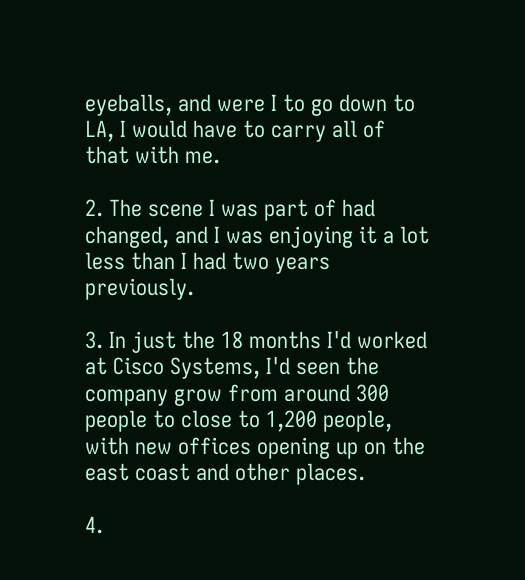eyeballs, and were I to go down to LA, I would have to carry all of that with me.

2. The scene I was part of had changed, and I was enjoying it a lot less than I had two years previously.

3. In just the 18 months I'd worked at Cisco Systems, I'd seen the company grow from around 300 people to close to 1,200 people, with new offices opening up on the east coast and other places.

4.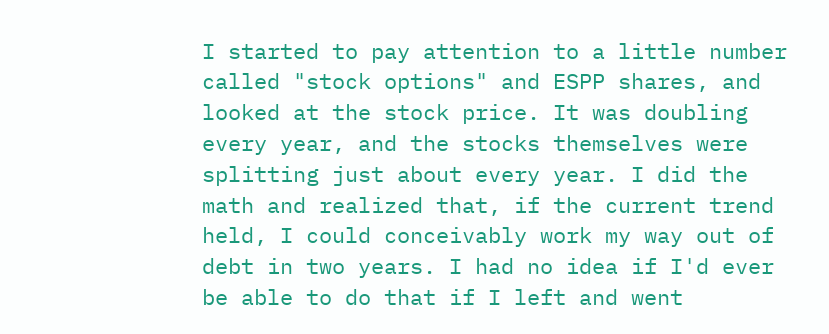I started to pay attention to a little number called "stock options" and ESPP shares, and looked at the stock price. It was doubling every year, and the stocks themselves were splitting just about every year. I did the math and realized that, if the current trend held, I could conceivably work my way out of debt in two years. I had no idea if I'd ever be able to do that if I left and went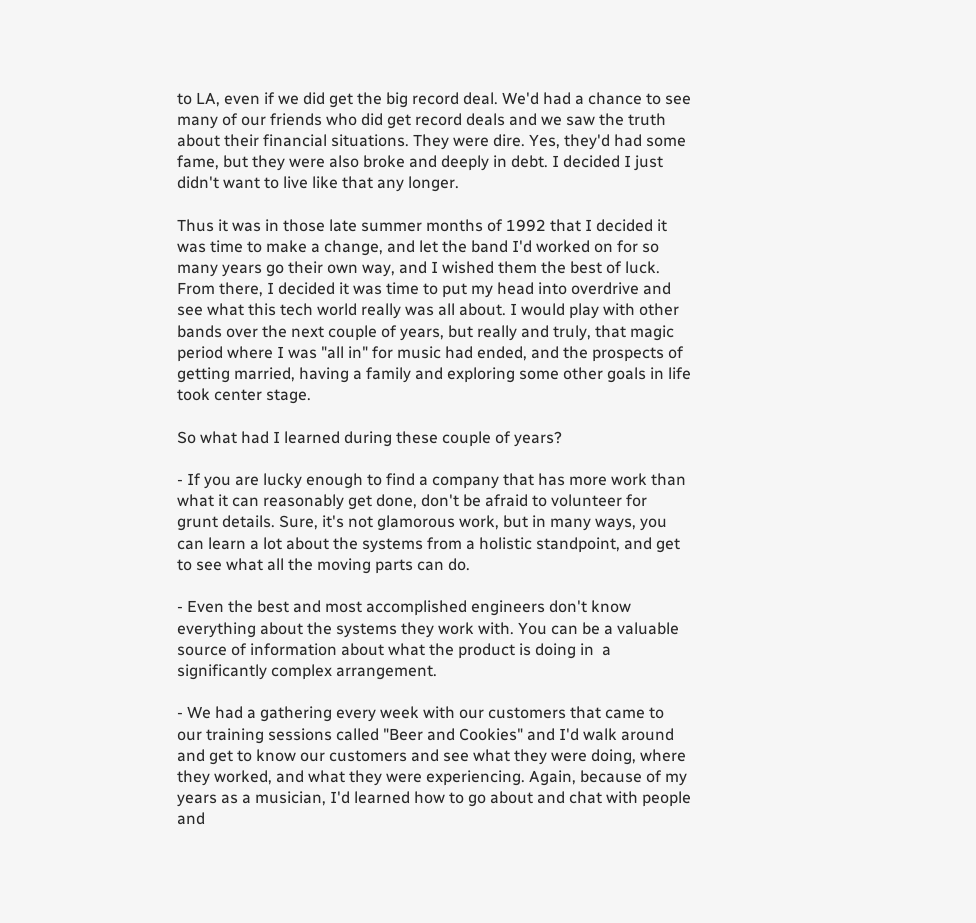to LA, even if we did get the big record deal. We'd had a chance to see many of our friends who did get record deals and we saw the truth about their financial situations. They were dire. Yes, they'd had some fame, but they were also broke and deeply in debt. I decided I just didn't want to live like that any longer.

Thus it was in those late summer months of 1992 that I decided it was time to make a change, and let the band I'd worked on for so many years go their own way, and I wished them the best of luck. From there, I decided it was time to put my head into overdrive and see what this tech world really was all about. I would play with other bands over the next couple of years, but really and truly, that magic period where I was "all in" for music had ended, and the prospects of getting married, having a family and exploring some other goals in life took center stage.

So what had I learned during these couple of years?

- If you are lucky enough to find a company that has more work than what it can reasonably get done, don't be afraid to volunteer for grunt details. Sure, it's not glamorous work, but in many ways, you can learn a lot about the systems from a holistic standpoint, and get to see what all the moving parts can do.

- Even the best and most accomplished engineers don't know everything about the systems they work with. You can be a valuable source of information about what the product is doing in  a significantly complex arrangement.

- We had a gathering every week with our customers that came to our training sessions called "Beer and Cookies" and I'd walk around and get to know our customers and see what they were doing, where they worked, and what they were experiencing. Again, because of my years as a musician, I'd learned how to go about and chat with people and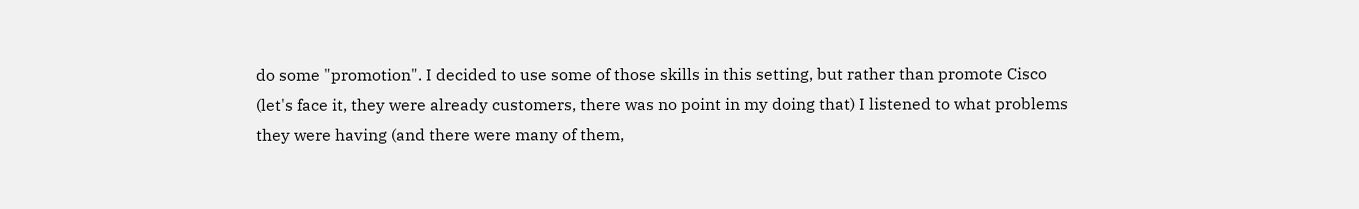do some "promotion". I decided to use some of those skills in this setting, but rather than promote Cisco (let's face it, they were already customers, there was no point in my doing that) I listened to what problems they were having (and there were many of them,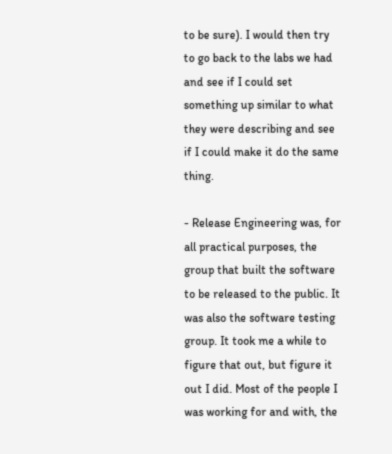to be sure). I would then try to go back to the labs we had and see if I could set something up similar to what they were describing and see if I could make it do the same thing.

- Release Engineering was, for all practical purposes, the group that built the software to be released to the public. It was also the software testing group. It took me a while to figure that out, but figure it out I did. Most of the people I was working for and with, the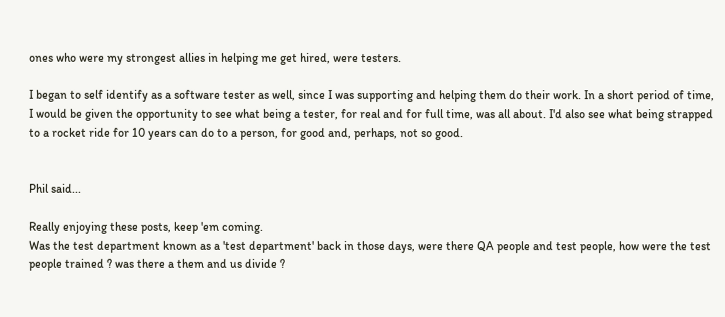ones who were my strongest allies in helping me get hired, were testers.

I began to self identify as a software tester as well, since I was supporting and helping them do their work. In a short period of time, I would be given the opportunity to see what being a tester, for real and for full time, was all about. I'd also see what being strapped to a rocket ride for 10 years can do to a person, for good and, perhaps, not so good.


Phil said...

Really enjoying these posts, keep 'em coming.
Was the test department known as a 'test department' back in those days, were there QA people and test people, how were the test people trained ? was there a them and us divide ?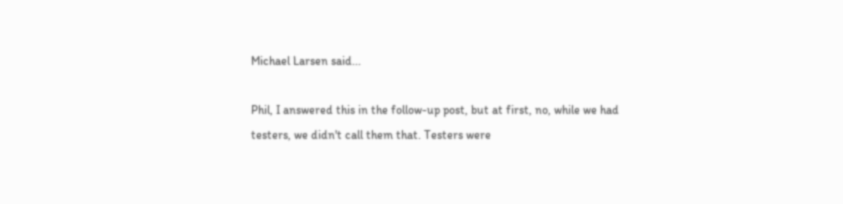Michael Larsen said...

Phil, I answered this in the follow-up post, but at first, no, while we had testers, we didn't call them that. Testers were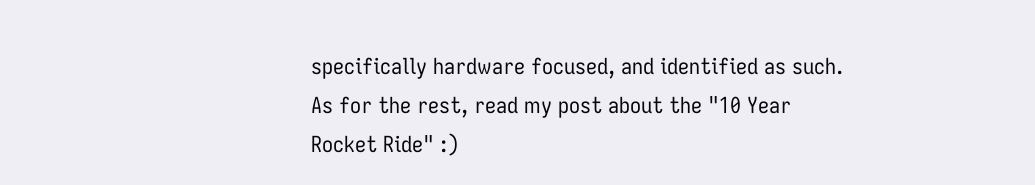specifically hardware focused, and identified as such. As for the rest, read my post about the "10 Year Rocket Ride" :)